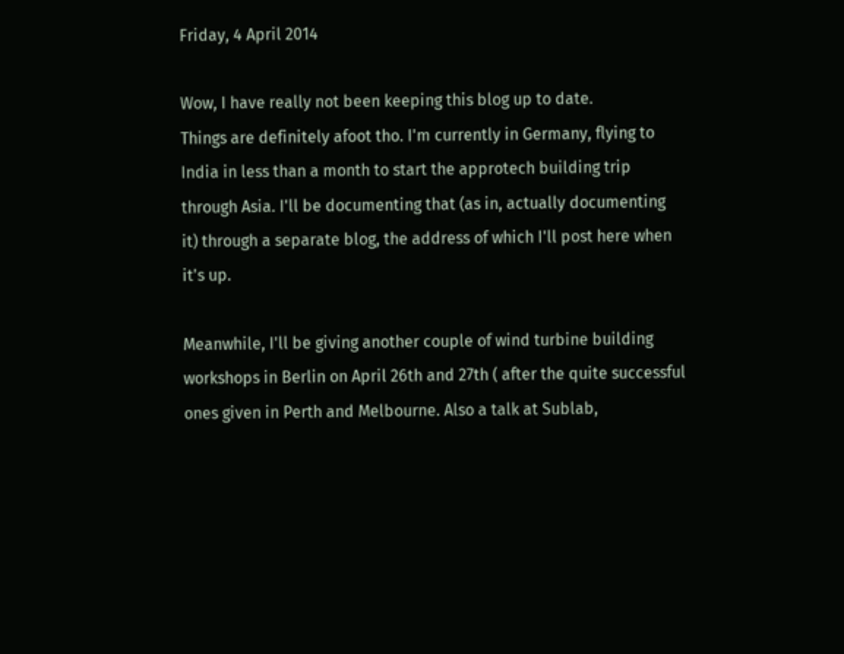Friday, 4 April 2014

Wow, I have really not been keeping this blog up to date.
Things are definitely afoot tho. I'm currently in Germany, flying to India in less than a month to start the approtech building trip through Asia. I'll be documenting that (as in, actually documenting it) through a separate blog, the address of which I'll post here when it's up.

Meanwhile, I'll be giving another couple of wind turbine building workshops in Berlin on April 26th and 27th ( after the quite successful ones given in Perth and Melbourne. Also a talk at Sublab,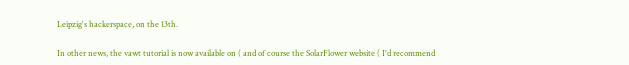Leipzig's hackerspace, on the 13th.

In other news, the vawt tutorial is now available on ( and of course the SolarFlower website ( I'd recommend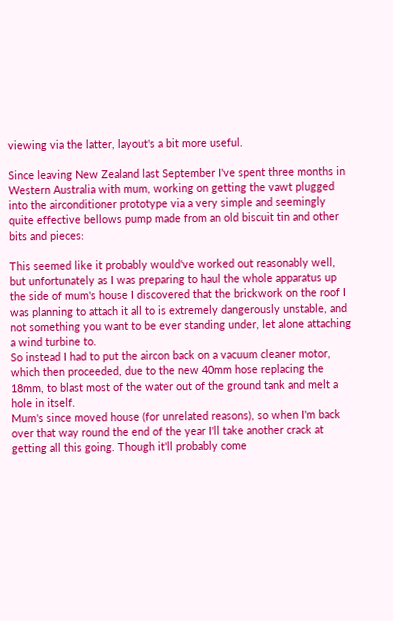viewing via the latter, layout's a bit more useful.

Since leaving New Zealand last September I've spent three months in Western Australia with mum, working on getting the vawt plugged into the airconditioner prototype via a very simple and seemingly quite effective bellows pump made from an old biscuit tin and other bits and pieces:

This seemed like it probably would've worked out reasonably well, but unfortunately as I was preparing to haul the whole apparatus up the side of mum's house I discovered that the brickwork on the roof I was planning to attach it all to is extremely dangerously unstable, and not something you want to be ever standing under, let alone attaching a wind turbine to.
So instead I had to put the aircon back on a vacuum cleaner motor, which then proceeded, due to the new 40mm hose replacing the 18mm, to blast most of the water out of the ground tank and melt a hole in itself.
Mum's since moved house (for unrelated reasons), so when I'm back over that way round the end of the year I'll take another crack at getting all this going. Though it'll probably come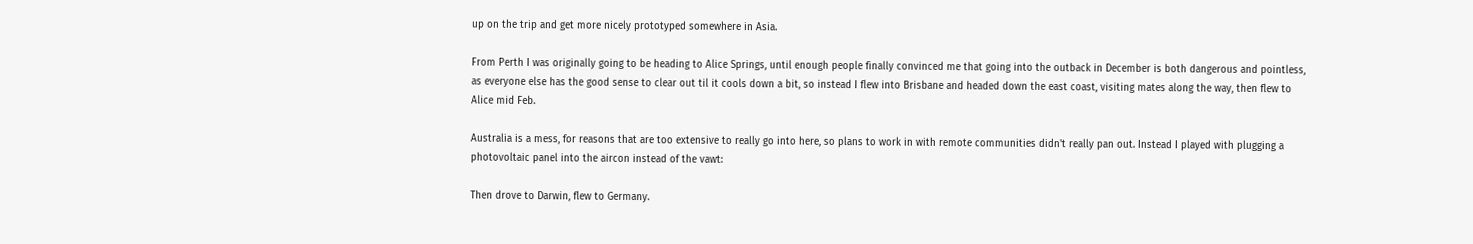up on the trip and get more nicely prototyped somewhere in Asia.

From Perth I was originally going to be heading to Alice Springs, until enough people finally convinced me that going into the outback in December is both dangerous and pointless, as everyone else has the good sense to clear out til it cools down a bit, so instead I flew into Brisbane and headed down the east coast, visiting mates along the way, then flew to Alice mid Feb.

Australia is a mess, for reasons that are too extensive to really go into here, so plans to work in with remote communities didn't really pan out. Instead I played with plugging a photovoltaic panel into the aircon instead of the vawt:

Then drove to Darwin, flew to Germany.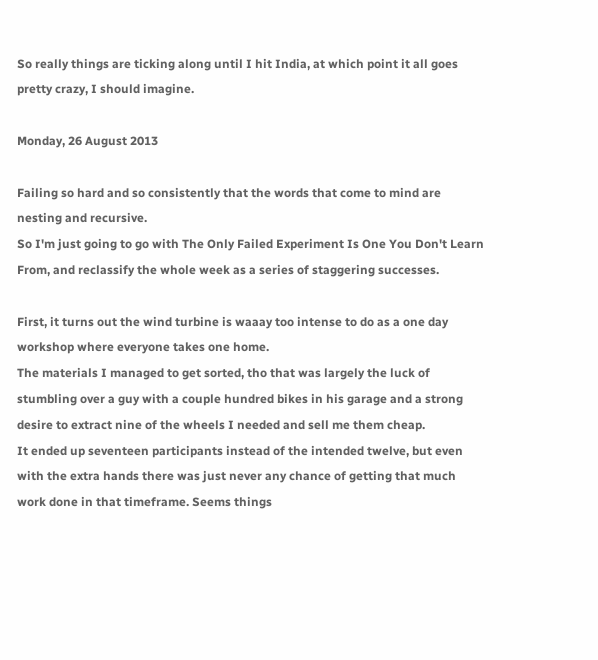So really things are ticking along until I hit India, at which point it all goes pretty crazy, I should imagine.

Monday, 26 August 2013

Failing so hard and so consistently that the words that come to mind are nesting and recursive.
So I'm just going to go with The Only Failed Experiment Is One You Don't Learn From, and reclassify the whole week as a series of staggering successes.

First, it turns out the wind turbine is waaay too intense to do as a one day workshop where everyone takes one home.
The materials I managed to get sorted, tho that was largely the luck of stumbling over a guy with a couple hundred bikes in his garage and a strong desire to extract nine of the wheels I needed and sell me them cheap.
It ended up seventeen participants instead of the intended twelve, but even with the extra hands there was just never any chance of getting that much work done in that timeframe. Seems things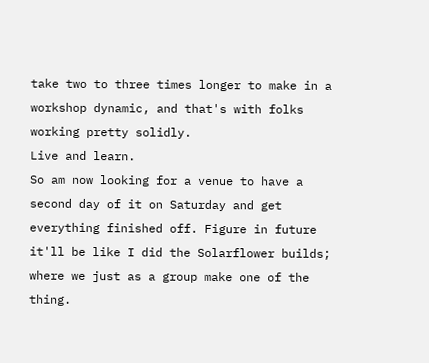take two to three times longer to make in a workshop dynamic, and that's with folks working pretty solidly.
Live and learn.
So am now looking for a venue to have a second day of it on Saturday and get everything finished off. Figure in future it'll be like I did the Solarflower builds; where we just as a group make one of the thing.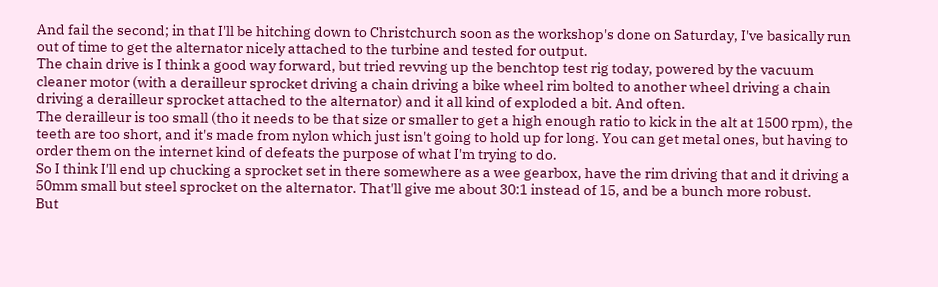And fail the second; in that I'll be hitching down to Christchurch soon as the workshop's done on Saturday, I've basically run out of time to get the alternator nicely attached to the turbine and tested for output.
The chain drive is I think a good way forward, but tried revving up the benchtop test rig today, powered by the vacuum cleaner motor (with a derailleur sprocket driving a chain driving a bike wheel rim bolted to another wheel driving a chain driving a derailleur sprocket attached to the alternator) and it all kind of exploded a bit. And often.
The derailleur is too small (tho it needs to be that size or smaller to get a high enough ratio to kick in the alt at 1500 rpm), the teeth are too short, and it's made from nylon which just isn't going to hold up for long. You can get metal ones, but having to order them on the internet kind of defeats the purpose of what I'm trying to do.
So I think I'll end up chucking a sprocket set in there somewhere as a wee gearbox, have the rim driving that and it driving a 50mm small but steel sprocket on the alternator. That'll give me about 30:1 instead of 15, and be a bunch more robust.
But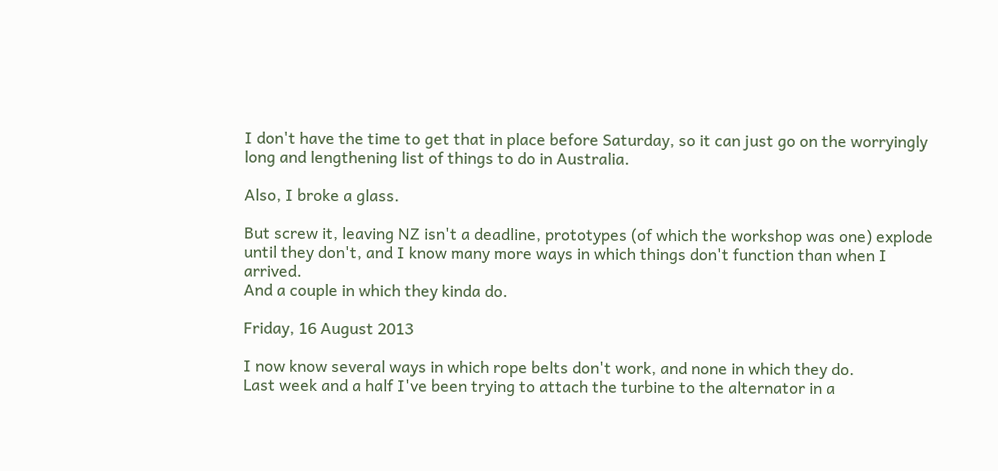I don't have the time to get that in place before Saturday, so it can just go on the worryingly long and lengthening list of things to do in Australia.

Also, I broke a glass.

But screw it, leaving NZ isn't a deadline, prototypes (of which the workshop was one) explode until they don't, and I know many more ways in which things don't function than when I arrived.
And a couple in which they kinda do.

Friday, 16 August 2013

I now know several ways in which rope belts don't work, and none in which they do.
Last week and a half I've been trying to attach the turbine to the alternator in a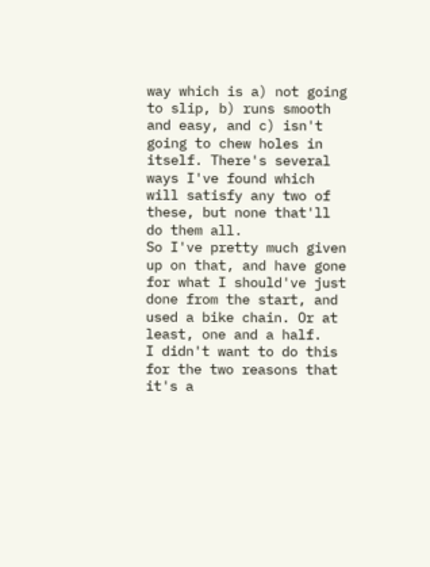way which is a) not going to slip, b) runs smooth and easy, and c) isn't going to chew holes in itself. There's several ways I've found which will satisfy any two of these, but none that'll do them all.
So I've pretty much given up on that, and have gone for what I should've just done from the start, and used a bike chain. Or at least, one and a half.
I didn't want to do this for the two reasons that it's a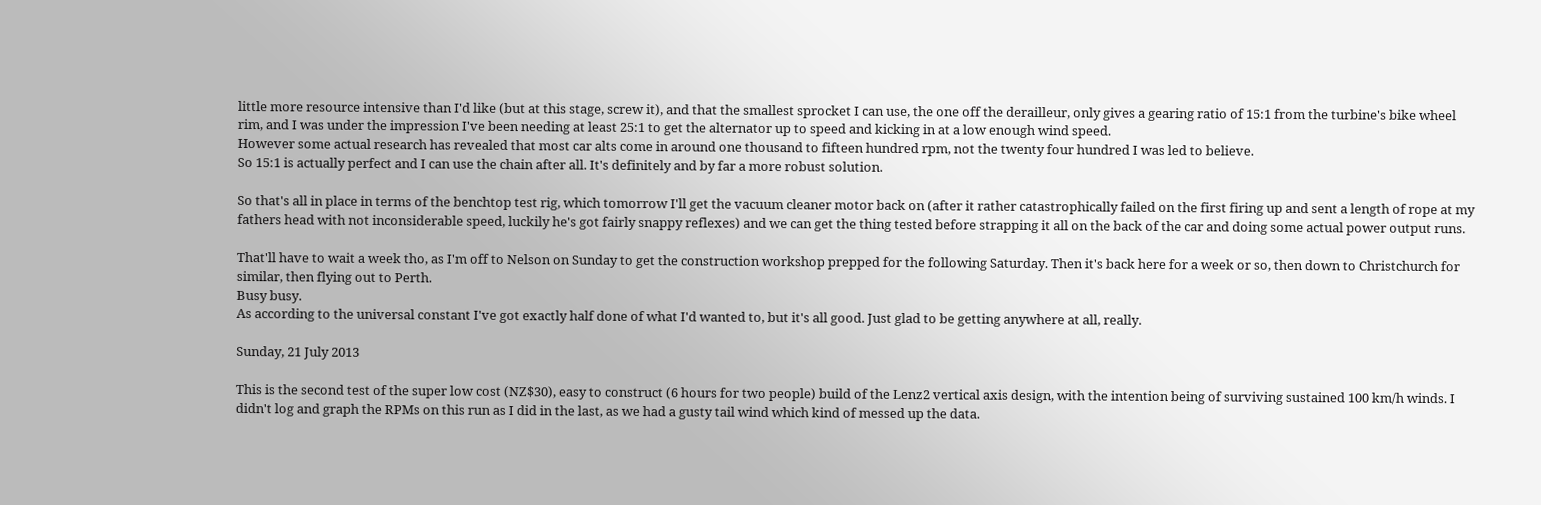little more resource intensive than I'd like (but at this stage, screw it), and that the smallest sprocket I can use, the one off the derailleur, only gives a gearing ratio of 15:1 from the turbine's bike wheel rim, and I was under the impression I've been needing at least 25:1 to get the alternator up to speed and kicking in at a low enough wind speed.
However some actual research has revealed that most car alts come in around one thousand to fifteen hundred rpm, not the twenty four hundred I was led to believe.
So 15:1 is actually perfect and I can use the chain after all. It's definitely and by far a more robust solution.

So that's all in place in terms of the benchtop test rig, which tomorrow I'll get the vacuum cleaner motor back on (after it rather catastrophically failed on the first firing up and sent a length of rope at my fathers head with not inconsiderable speed, luckily he's got fairly snappy reflexes) and we can get the thing tested before strapping it all on the back of the car and doing some actual power output runs.

That'll have to wait a week tho, as I'm off to Nelson on Sunday to get the construction workshop prepped for the following Saturday. Then it's back here for a week or so, then down to Christchurch for similar, then flying out to Perth.
Busy busy.
As according to the universal constant I've got exactly half done of what I'd wanted to, but it's all good. Just glad to be getting anywhere at all, really.

Sunday, 21 July 2013

This is the second test of the super low cost (NZ$30), easy to construct (6 hours for two people) build of the Lenz2 vertical axis design, with the intention being of surviving sustained 100 km/h winds. I didn't log and graph the RPMs on this run as I did in the last, as we had a gusty tail wind which kind of messed up the data.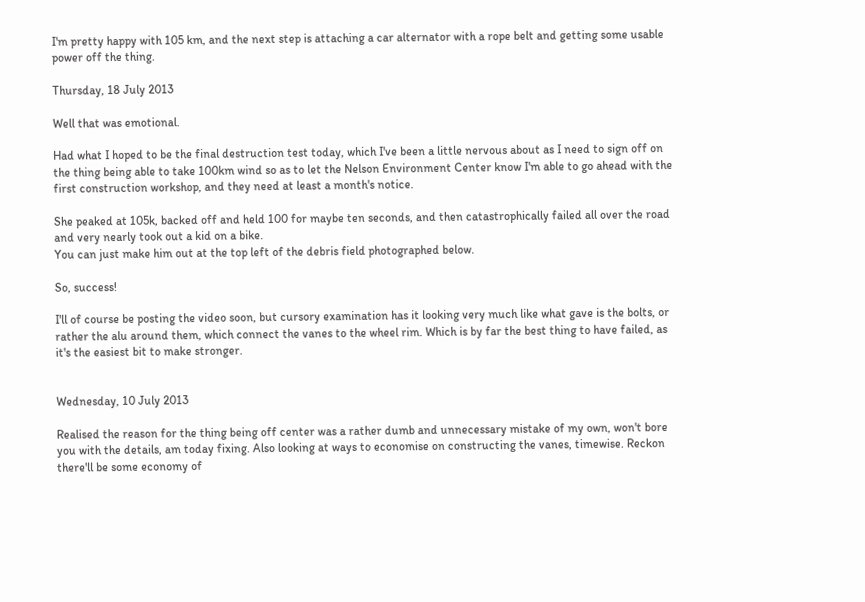I'm pretty happy with 105 km, and the next step is attaching a car alternator with a rope belt and getting some usable power off the thing.

Thursday, 18 July 2013

Well that was emotional.

Had what I hoped to be the final destruction test today, which I've been a little nervous about as I need to sign off on the thing being able to take 100km wind so as to let the Nelson Environment Center know I'm able to go ahead with the first construction workshop, and they need at least a month's notice.

She peaked at 105k, backed off and held 100 for maybe ten seconds, and then catastrophically failed all over the road and very nearly took out a kid on a bike.
You can just make him out at the top left of the debris field photographed below.

So, success!

I'll of course be posting the video soon, but cursory examination has it looking very much like what gave is the bolts, or rather the alu around them, which connect the vanes to the wheel rim. Which is by far the best thing to have failed, as it's the easiest bit to make stronger.


Wednesday, 10 July 2013

Realised the reason for the thing being off center was a rather dumb and unnecessary mistake of my own, won't bore you with the details, am today fixing. Also looking at ways to economise on constructing the vanes, timewise. Reckon there'll be some economy of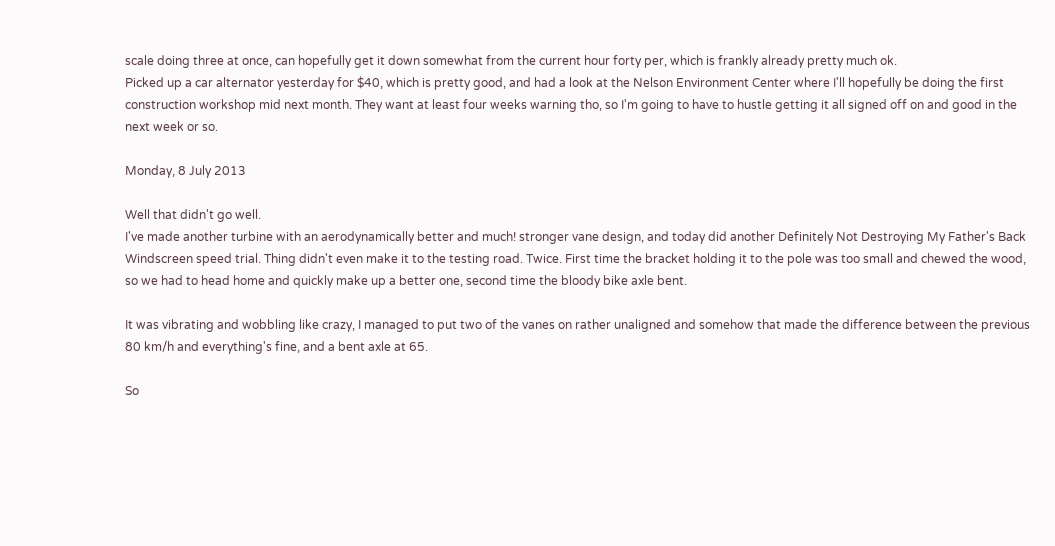scale doing three at once, can hopefully get it down somewhat from the current hour forty per, which is frankly already pretty much ok.
Picked up a car alternator yesterday for $40, which is pretty good, and had a look at the Nelson Environment Center where I'll hopefully be doing the first construction workshop mid next month. They want at least four weeks warning tho, so I'm going to have to hustle getting it all signed off on and good in the next week or so.

Monday, 8 July 2013

Well that didn't go well.
I've made another turbine with an aerodynamically better and much! stronger vane design, and today did another Definitely Not Destroying My Father's Back Windscreen speed trial. Thing didn't even make it to the testing road. Twice. First time the bracket holding it to the pole was too small and chewed the wood, so we had to head home and quickly make up a better one, second time the bloody bike axle bent.

It was vibrating and wobbling like crazy, I managed to put two of the vanes on rather unaligned and somehow that made the difference between the previous 80 km/h and everything's fine, and a bent axle at 65.

So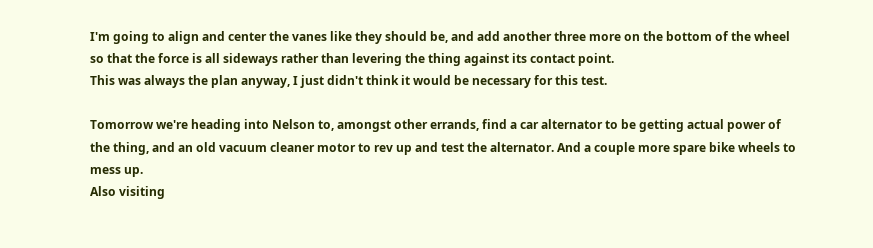I'm going to align and center the vanes like they should be, and add another three more on the bottom of the wheel so that the force is all sideways rather than levering the thing against its contact point.
This was always the plan anyway, I just didn't think it would be necessary for this test.

Tomorrow we're heading into Nelson to, amongst other errands, find a car alternator to be getting actual power of the thing, and an old vacuum cleaner motor to rev up and test the alternator. And a couple more spare bike wheels to mess up.
Also visiting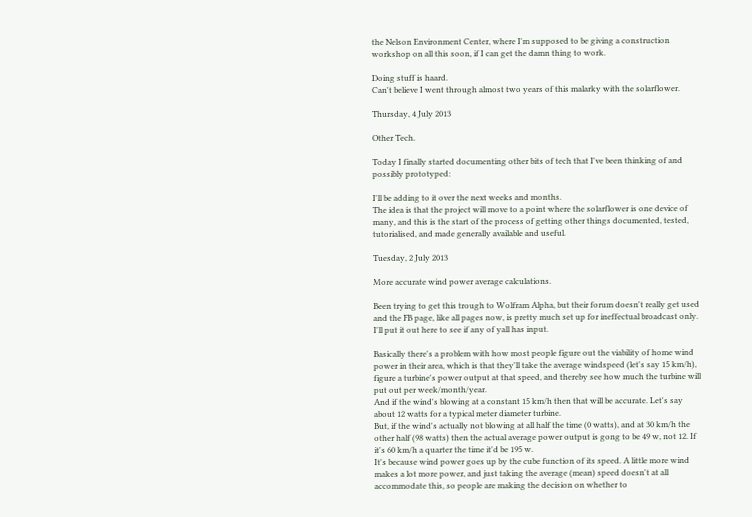the Nelson Environment Center, where I'm supposed to be giving a construction workshop on all this soon, if I can get the damn thing to work.

Doing stuff is haard.
Can't believe I went through almost two years of this malarky with the solarflower.

Thursday, 4 July 2013

Other Tech.

Today I finally started documenting other bits of tech that I've been thinking of and possibly prototyped:

I'll be adding to it over the next weeks and months.
The idea is that the project will move to a point where the solarflower is one device of many, and this is the start of the process of getting other things documented, tested, tutorialised, and made generally available and useful.

Tuesday, 2 July 2013

More accurate wind power average calculations.

Been trying to get this trough to Wolfram Alpha, but their forum doesn't really get used and the FB page, like all pages now, is pretty much set up for ineffectual broadcast only. I'll put it out here to see if any of yall has input.

Basically there's a problem with how most people figure out the viability of home wind power in their area, which is that they'll take the average windspeed (let's say 15 km/h), figure a turbine's power output at that speed, and thereby see how much the turbine will put out per week/month/year.
And if the wind's blowing at a constant 15 km/h then that will be accurate. Let's say about 12 watts for a typical meter diameter turbine.
But, if the wind's actually not blowing at all half the time (0 watts), and at 30 km/h the other half (98 watts) then the actual average power output is gong to be 49 w, not 12. If it's 60 km/h a quarter the time it'd be 195 w.
It's because wind power goes up by the cube function of its speed. A little more wind makes a lot more power, and just taking the average (mean) speed doesn't at all accommodate this, so people are making the decision on whether to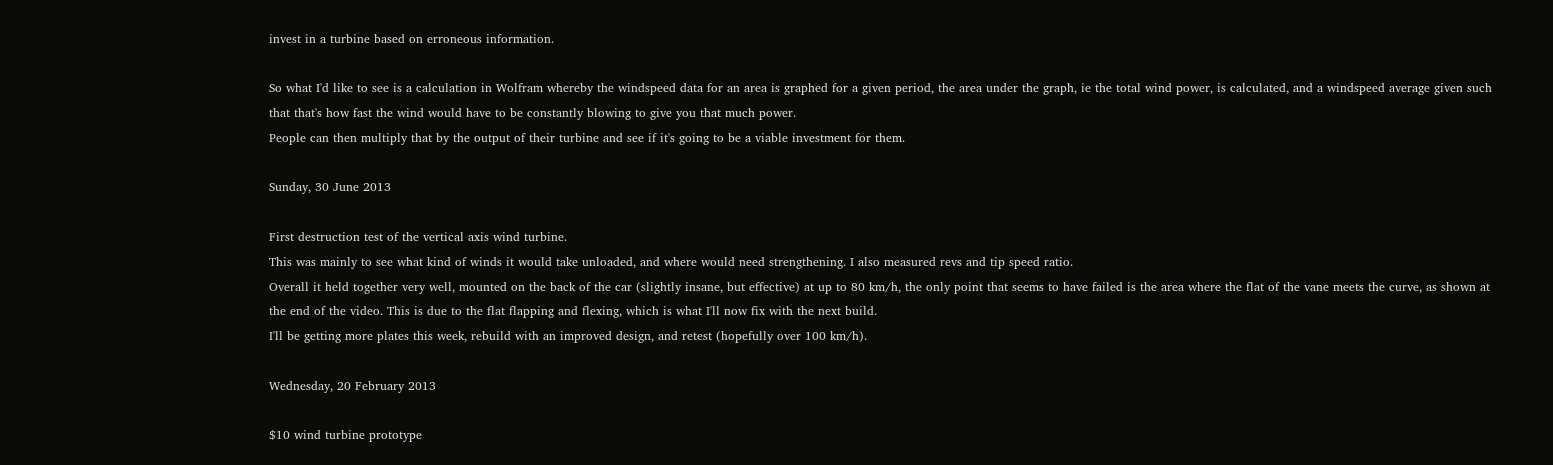invest in a turbine based on erroneous information.

So what I'd like to see is a calculation in Wolfram whereby the windspeed data for an area is graphed for a given period, the area under the graph, ie the total wind power, is calculated, and a windspeed average given such that that's how fast the wind would have to be constantly blowing to give you that much power.
People can then multiply that by the output of their turbine and see if it's going to be a viable investment for them.

Sunday, 30 June 2013

First destruction test of the vertical axis wind turbine.
This was mainly to see what kind of winds it would take unloaded, and where would need strengthening. I also measured revs and tip speed ratio.
Overall it held together very well, mounted on the back of the car (slightly insane, but effective) at up to 80 km/h, the only point that seems to have failed is the area where the flat of the vane meets the curve, as shown at the end of the video. This is due to the flat flapping and flexing, which is what I'll now fix with the next build.
I'll be getting more plates this week, rebuild with an improved design, and retest (hopefully over 100 km/h).

Wednesday, 20 February 2013

$10 wind turbine prototype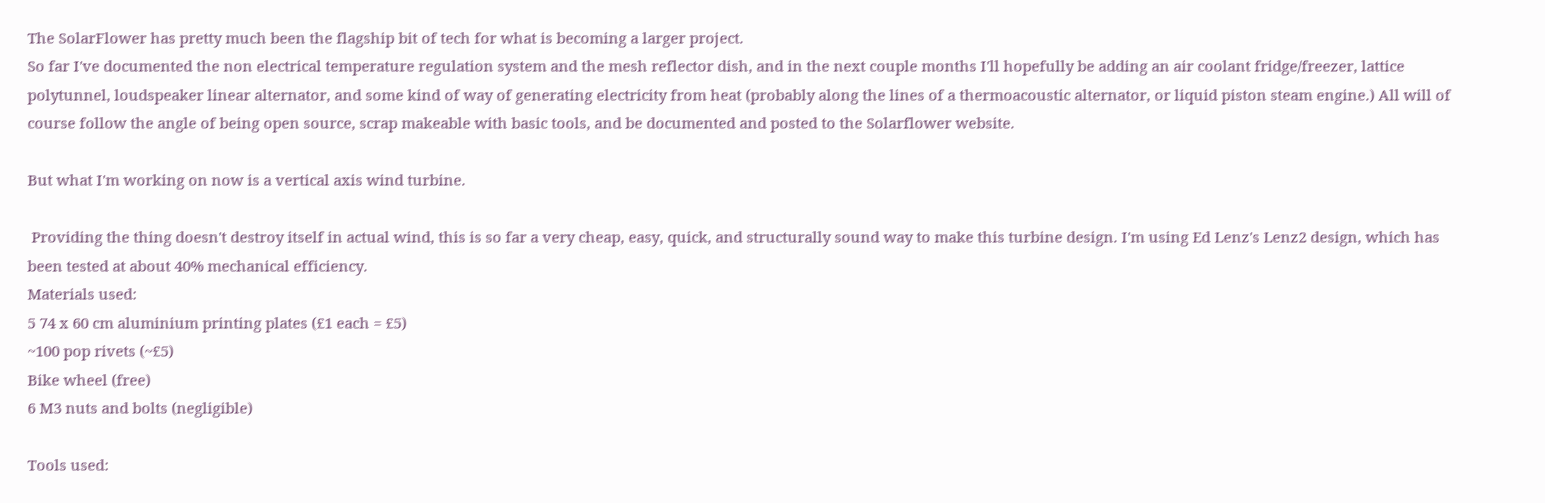The SolarFlower has pretty much been the flagship bit of tech for what is becoming a larger project.
So far I've documented the non electrical temperature regulation system and the mesh reflector dish, and in the next couple months I'll hopefully be adding an air coolant fridge/freezer, lattice polytunnel, loudspeaker linear alternator, and some kind of way of generating electricity from heat (probably along the lines of a thermoacoustic alternator, or liquid piston steam engine.) All will of course follow the angle of being open source, scrap makeable with basic tools, and be documented and posted to the Solarflower website.

But what I'm working on now is a vertical axis wind turbine.

 Providing the thing doesn't destroy itself in actual wind, this is so far a very cheap, easy, quick, and structurally sound way to make this turbine design. I'm using Ed Lenz's Lenz2 design, which has been tested at about 40% mechanical efficiency.
Materials used:
5 74 x 60 cm aluminium printing plates (£1 each = £5)
~100 pop rivets (~£5)
Bike wheel (free)
6 M3 nuts and bolts (negligible)

Tools used: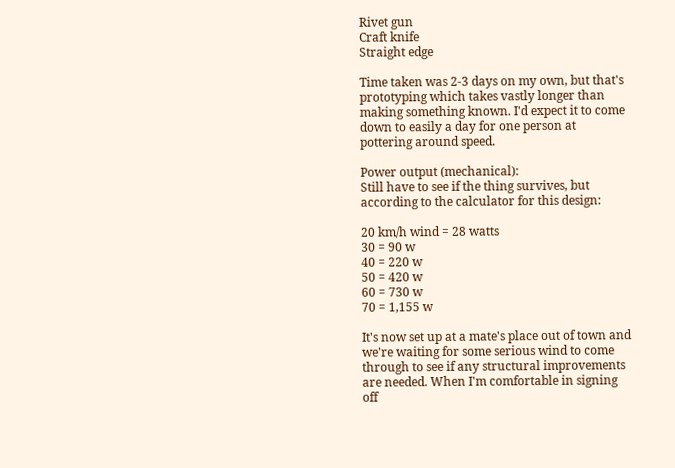Rivet gun
Craft knife
Straight edge

Time taken was 2-3 days on my own, but that's prototyping which takes vastly longer than making something known. I'd expect it to come down to easily a day for one person at pottering around speed.

Power output (mechanical):
Still have to see if the thing survives, but according to the calculator for this design:

20 km/h wind = 28 watts
30 = 90 w
40 = 220 w
50 = 420 w
60 = 730 w
70 = 1,155 w

It's now set up at a mate's place out of town and we're waiting for some serious wind to come through to see if any structural improvements are needed. When I'm comfortable in signing off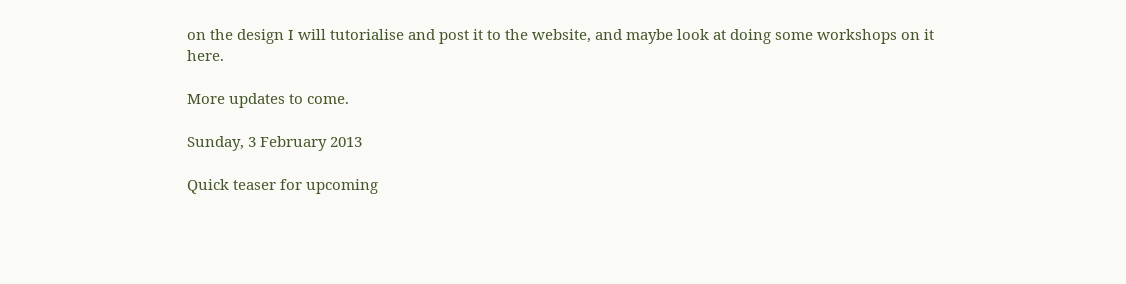on the design I will tutorialise and post it to the website, and maybe look at doing some workshops on it here.

More updates to come.

Sunday, 3 February 2013

Quick teaser for upcoming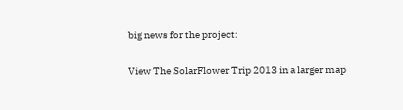big news for the project:

View The SolarFlower Trip 2013 in a larger map